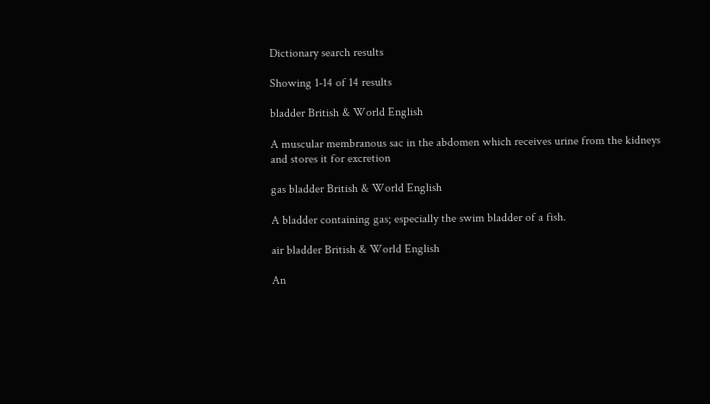Dictionary search results

Showing 1-14 of 14 results

bladder British & World English

A muscular membranous sac in the abdomen which receives urine from the kidneys and stores it for excretion

gas bladder British & World English

A bladder containing gas; especially the swim bladder of a fish.

air bladder British & World English

An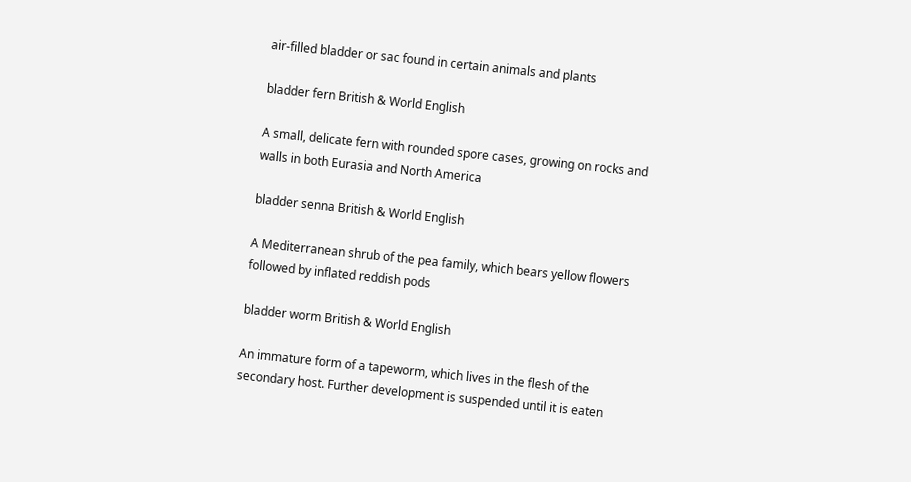air-filled bladder or sac found in certain animals and plants

bladder fern British & World English

A small, delicate fern with rounded spore cases, growing on rocks and walls in both Eurasia and North America

bladder senna British & World English

A Mediterranean shrub of the pea family, which bears yellow flowers followed by inflated reddish pods

bladder worm British & World English

An immature form of a tapeworm, which lives in the flesh of the secondary host. Further development is suspended until it is eaten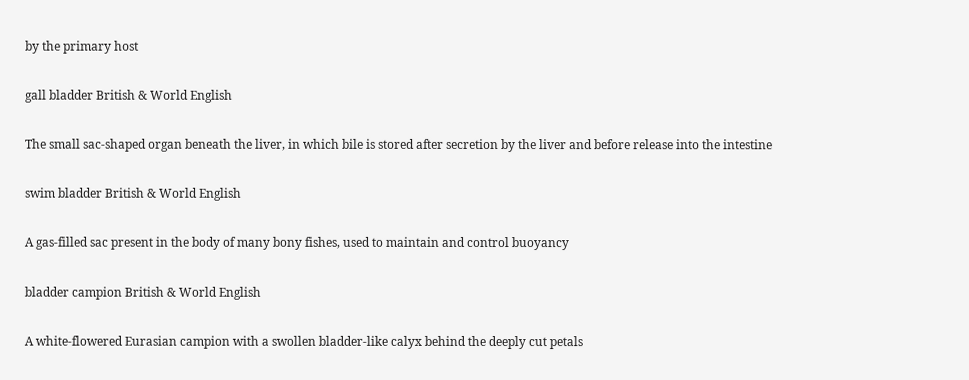by the primary host

gall bladder British & World English

The small sac-shaped organ beneath the liver, in which bile is stored after secretion by the liver and before release into the intestine

swim bladder British & World English

A gas-filled sac present in the body of many bony fishes, used to maintain and control buoyancy

bladder campion British & World English

A white-flowered Eurasian campion with a swollen bladder-like calyx behind the deeply cut petals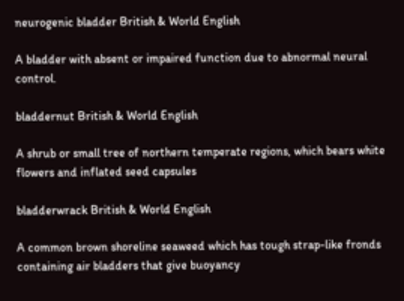neurogenic bladder British & World English

A bladder with absent or impaired function due to abnormal neural control.

bladdernut British & World English

A shrub or small tree of northern temperate regions, which bears white flowers and inflated seed capsules

bladderwrack British & World English

A common brown shoreline seaweed which has tough strap-like fronds containing air bladders that give buoyancy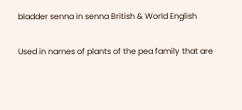bladder senna in senna British & World English

Used in names of plants of the pea family that are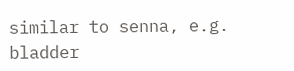similar to senna, e.g. bladder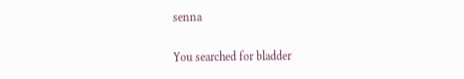senna

You searched for bladder